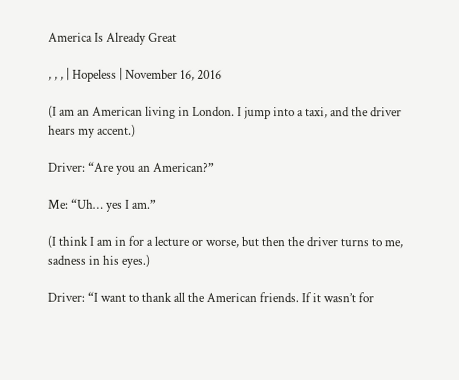America Is Already Great

, , , | Hopeless | November 16, 2016

(I am an American living in London. I jump into a taxi, and the driver hears my accent.)

Driver: “Are you an American?”

Me: “Uh… yes I am.”

(I think I am in for a lecture or worse, but then the driver turns to me, sadness in his eyes.)

Driver: “I want to thank all the American friends. If it wasn’t for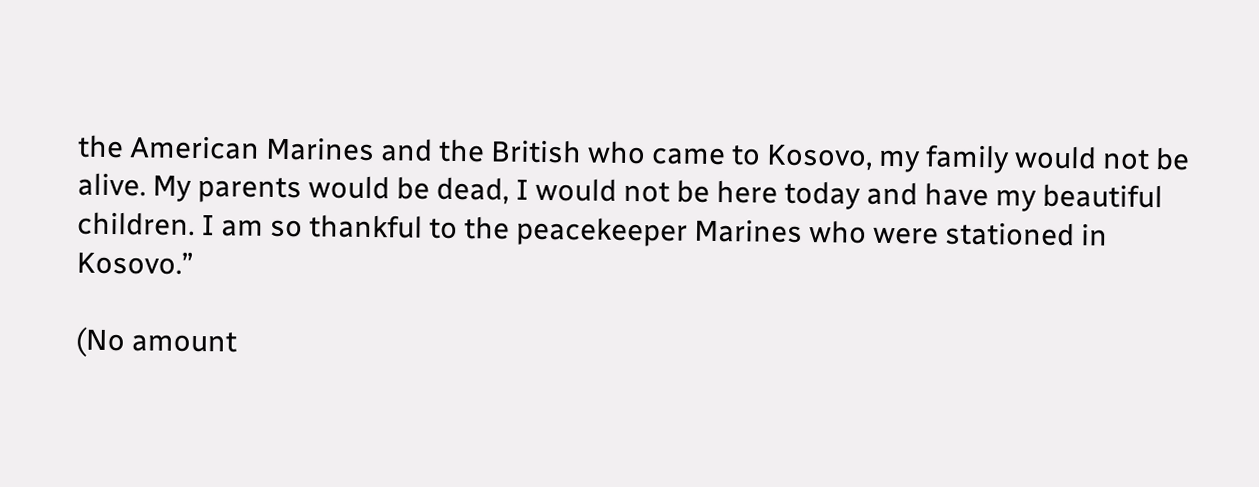the American Marines and the British who came to Kosovo, my family would not be alive. My parents would be dead, I would not be here today and have my beautiful children. I am so thankful to the peacekeeper Marines who were stationed in Kosovo.”

(No amount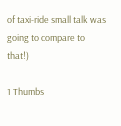of taxi-ride small talk was going to compare to that!)

1 Thumbs